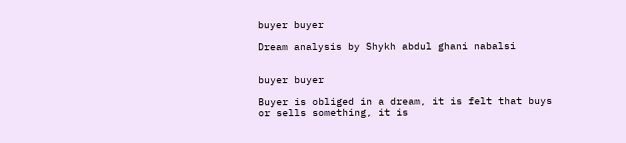buyer buyer

Dream analysis by Shykh abdul ghani nabalsi


buyer buyer

Buyer is obliged in a dream, it is felt that buys or sells something, it is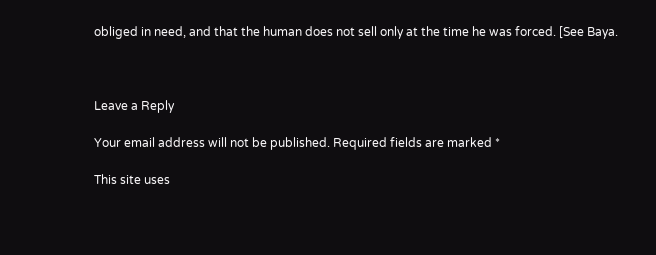obliged in need, and that the human does not sell only at the time he was forced. [See Baya.



Leave a Reply

Your email address will not be published. Required fields are marked *

This site uses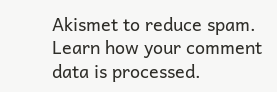Akismet to reduce spam. Learn how your comment data is processed.